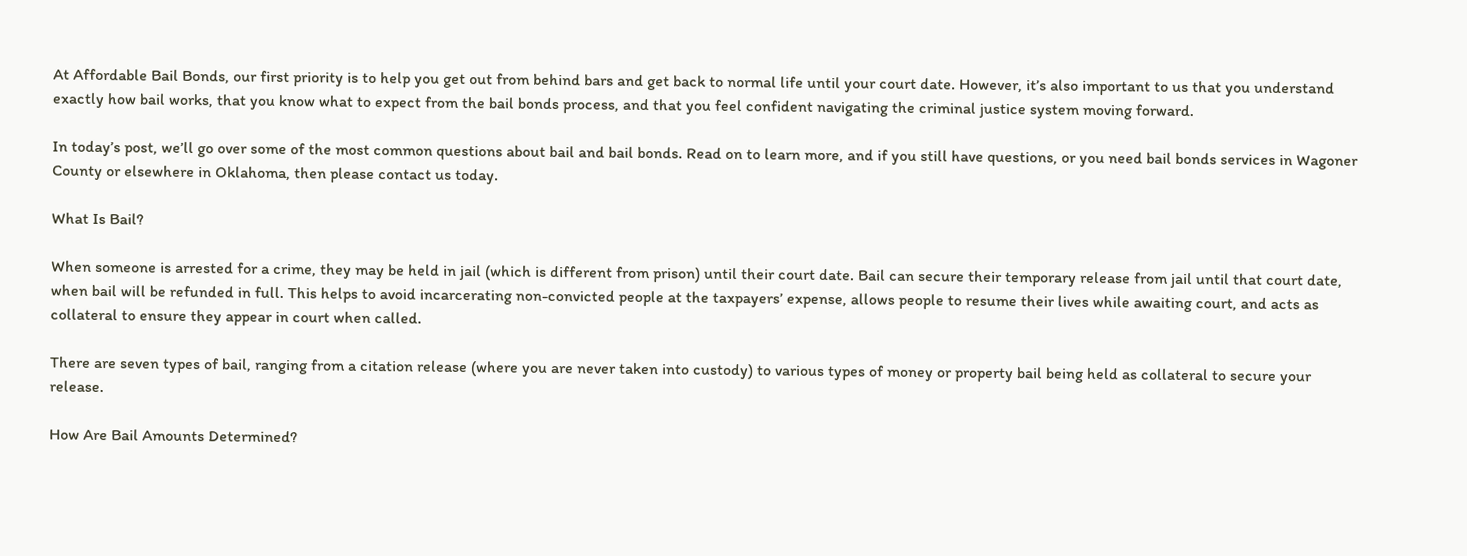At Affordable Bail Bonds, our first priority is to help you get out from behind bars and get back to normal life until your court date. However, it’s also important to us that you understand exactly how bail works, that you know what to expect from the bail bonds process, and that you feel confident navigating the criminal justice system moving forward.

In today’s post, we’ll go over some of the most common questions about bail and bail bonds. Read on to learn more, and if you still have questions, or you need bail bonds services in Wagoner County or elsewhere in Oklahoma, then please contact us today.

What Is Bail?

When someone is arrested for a crime, they may be held in jail (which is different from prison) until their court date. Bail can secure their temporary release from jail until that court date, when bail will be refunded in full. This helps to avoid incarcerating non-convicted people at the taxpayers’ expense, allows people to resume their lives while awaiting court, and acts as collateral to ensure they appear in court when called.

There are seven types of bail, ranging from a citation release (where you are never taken into custody) to various types of money or property bail being held as collateral to secure your release.

How Are Bail Amounts Determined?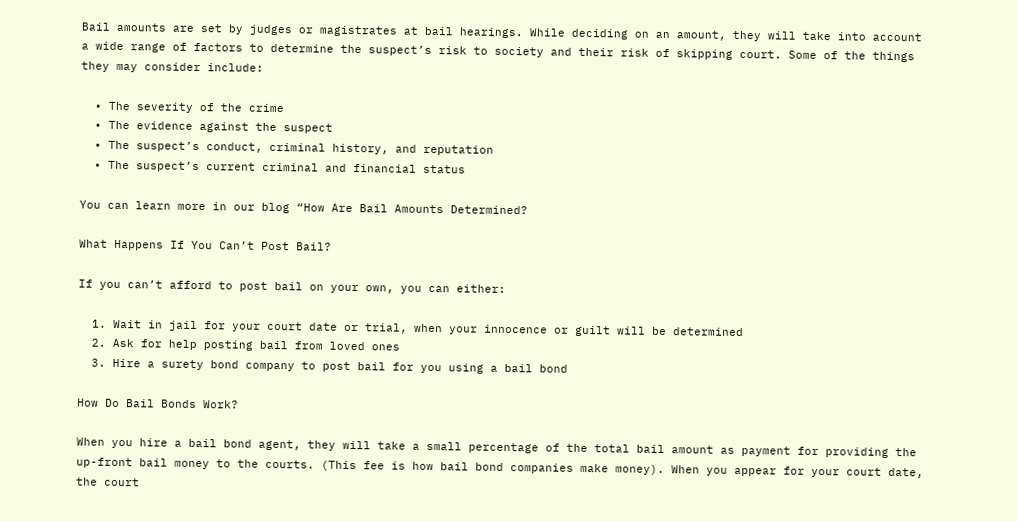Bail amounts are set by judges or magistrates at bail hearings. While deciding on an amount, they will take into account a wide range of factors to determine the suspect’s risk to society and their risk of skipping court. Some of the things they may consider include:

  • The severity of the crime
  • The evidence against the suspect
  • The suspect’s conduct, criminal history, and reputation
  • The suspect’s current criminal and financial status

You can learn more in our blog “How Are Bail Amounts Determined?

What Happens If You Can’t Post Bail?

If you can’t afford to post bail on your own, you can either:

  1. Wait in jail for your court date or trial, when your innocence or guilt will be determined
  2. Ask for help posting bail from loved ones
  3. Hire a surety bond company to post bail for you using a bail bond

How Do Bail Bonds Work?

When you hire a bail bond agent, they will take a small percentage of the total bail amount as payment for providing the up-front bail money to the courts. (This fee is how bail bond companies make money). When you appear for your court date, the court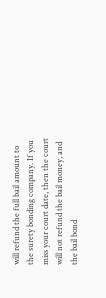will refund the full bail amount to the surety bonding company. If you miss your court date, then the court will not refund the bail money, and the bail bond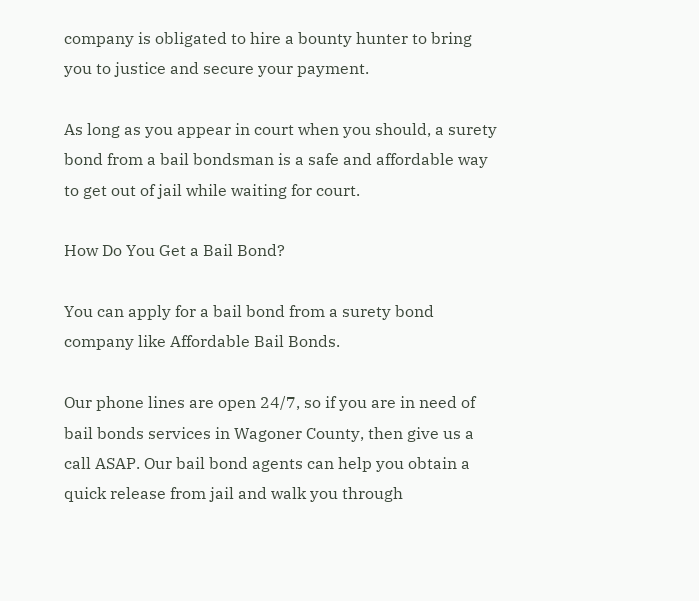company is obligated to hire a bounty hunter to bring you to justice and secure your payment.

As long as you appear in court when you should, a surety bond from a bail bondsman is a safe and affordable way to get out of jail while waiting for court.

How Do You Get a Bail Bond?

You can apply for a bail bond from a surety bond company like Affordable Bail Bonds.

Our phone lines are open 24/7, so if you are in need of bail bonds services in Wagoner County, then give us a call ASAP. Our bail bond agents can help you obtain a quick release from jail and walk you through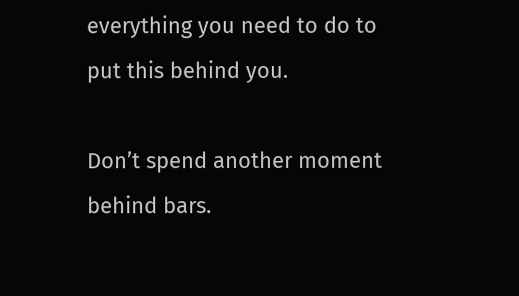everything you need to do to put this behind you.

Don’t spend another moment behind bars.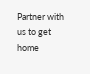Partner with us to get home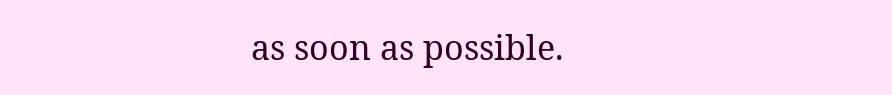as soon as possible.